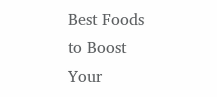Best Foods to Boost Your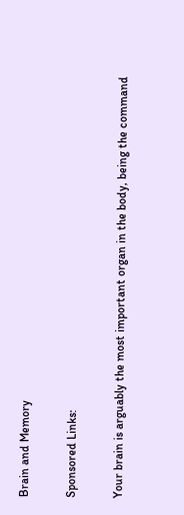Brain and Memory

Sponsored Links:

Your brain is arguably the most important organ in the body, being the command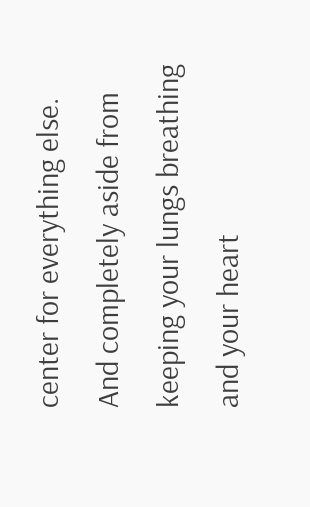center for everything else. And completely aside from keeping your lungs breathing and your heart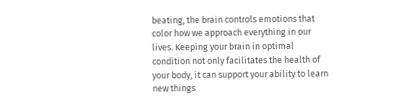beating, the brain controls emotions that color how we approach everything in our lives. Keeping your brain in optimal condition not only facilitates the health of your body, it can support your ability to learn new things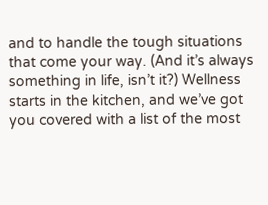and to handle the tough situations that come your way. (And it’s always something in life, isn’t it?) Wellness starts in the kitchen, and we’ve got you covered with a list of the most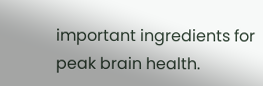important ingredients for peak brain health.